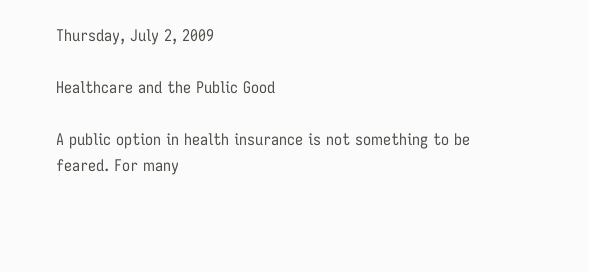Thursday, July 2, 2009

Healthcare and the Public Good

A public option in health insurance is not something to be feared. For many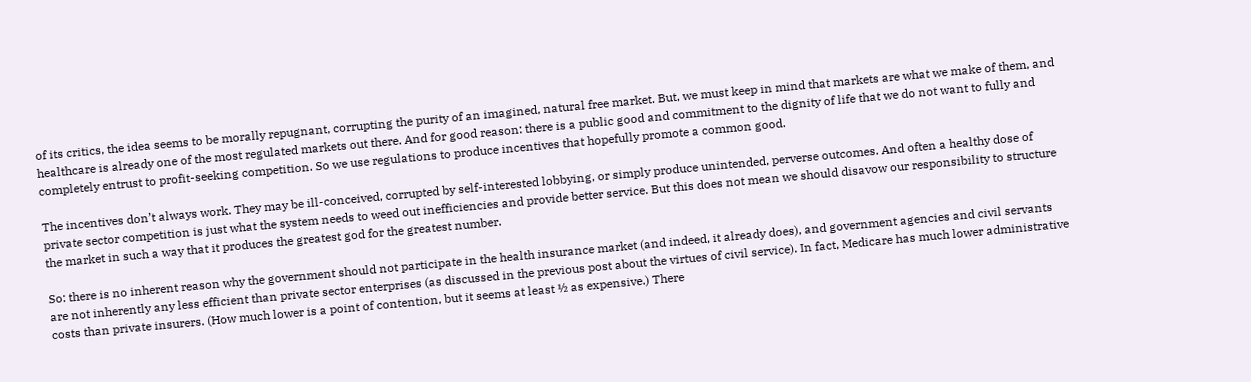of its critics, the idea seems to be morally repugnant, corrupting the purity of an imagined, natural free market. But, we must keep in mind that markets are what we make of them, and healthcare is already one of the most regulated markets out there. And for good reason: there is a public good and commitment to the dignity of life that we do not want to fully and completely entrust to profit-seeking competition. So we use regulations to produce incentives that hopefully promote a common good.

The incentives don’t always work. They may be ill-conceived, corrupted by self-interested lobbying, or simply produce unintended, perverse outcomes. And often a healthy dose of private sector competition is just what the system needs to weed out inefficiencies and provide better service. But this does not mean we should disavow our responsibility to structure the market in such a way that it produces the greatest god for the greatest number.

So: there is no inherent reason why the government should not participate in the health insurance market (and indeed, it already does), and government agencies and civil servants are not inherently any less efficient than private sector enterprises (as discussed in the previous post about the virtues of civil service). In fact, Medicare has much lower administrative costs than private insurers. (How much lower is a point of contention, but it seems at least ½ as expensive.) There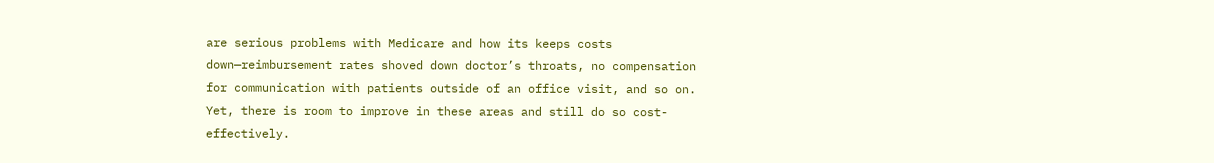are serious problems with Medicare and how its keeps costs down—reimbursement rates shoved down doctor’s throats, no compensation for communication with patients outside of an office visit, and so on. Yet, there is room to improve in these areas and still do so cost-effectively.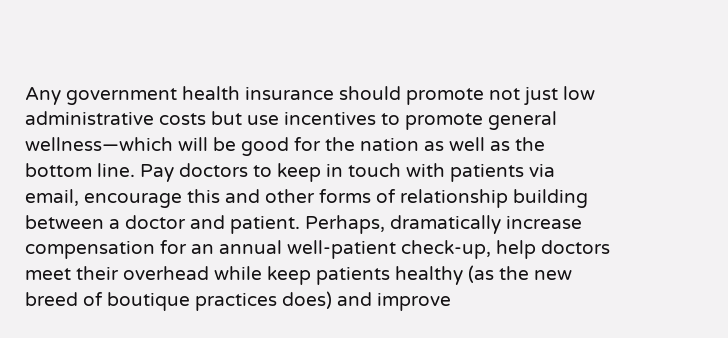Any government health insurance should promote not just low administrative costs but use incentives to promote general wellness—which will be good for the nation as well as the bottom line. Pay doctors to keep in touch with patients via email, encourage this and other forms of relationship building between a doctor and patient. Perhaps, dramatically increase compensation for an annual well-patient check-up, help doctors meet their overhead while keep patients healthy (as the new breed of boutique practices does) and improve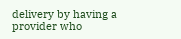delivery by having a provider who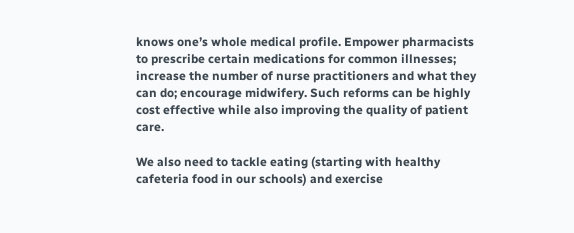knows one’s whole medical profile. Empower pharmacists to prescribe certain medications for common illnesses; increase the number of nurse practitioners and what they can do; encourage midwifery. Such reforms can be highly cost effective while also improving the quality of patient care.

We also need to tackle eating (starting with healthy cafeteria food in our schools) and exercise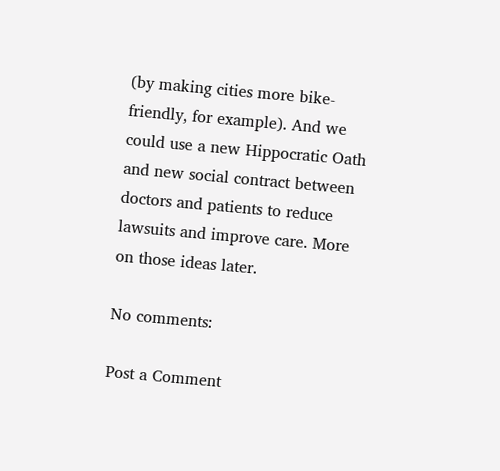(by making cities more bike-friendly, for example). And we could use a new Hippocratic Oath and new social contract between doctors and patients to reduce lawsuits and improve care. More on those ideas later.

No comments:

Post a Comment